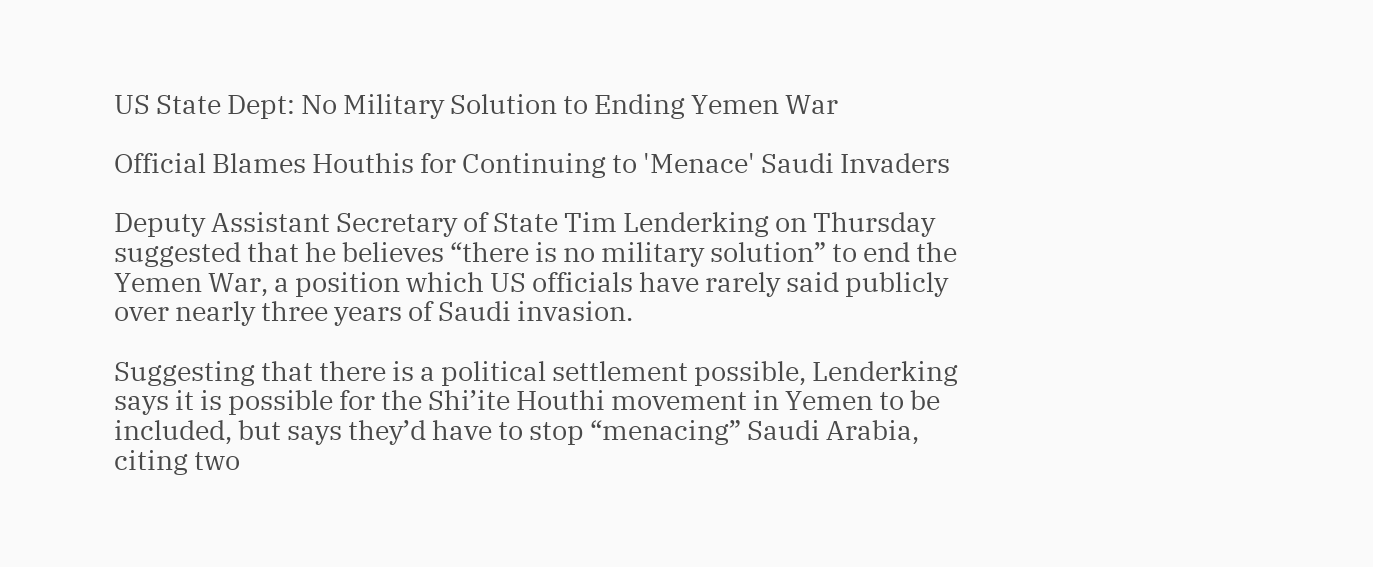US State Dept: No Military Solution to Ending Yemen War

Official Blames Houthis for Continuing to 'Menace' Saudi Invaders

Deputy Assistant Secretary of State Tim Lenderking on Thursday suggested that he believes “there is no military solution” to end the Yemen War, a position which US officials have rarely said publicly over nearly three years of Saudi invasion.

Suggesting that there is a political settlement possible, Lenderking says it is possible for the Shi’ite Houthi movement in Yemen to be included, but says they’d have to stop “menacing” Saudi Arabia, citing two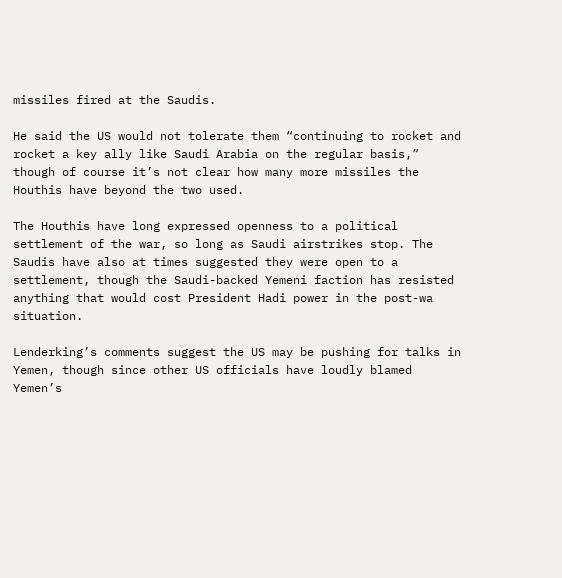missiles fired at the Saudis.

He said the US would not tolerate them “continuing to rocket and rocket a key ally like Saudi Arabia on the regular basis,” though of course it’s not clear how many more missiles the Houthis have beyond the two used.

The Houthis have long expressed openness to a political settlement of the war, so long as Saudi airstrikes stop. The Saudis have also at times suggested they were open to a settlement, though the Saudi-backed Yemeni faction has resisted anything that would cost President Hadi power in the post-wa situation.

Lenderking’s comments suggest the US may be pushing for talks in Yemen, though since other US officials have loudly blamed Yemen’s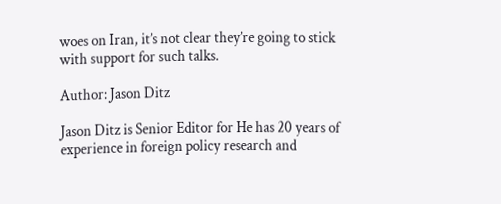woes on Iran, it’s not clear they’re going to stick with support for such talks.

Author: Jason Ditz

Jason Ditz is Senior Editor for He has 20 years of experience in foreign policy research and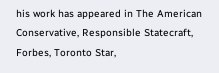his work has appeared in The American Conservative, Responsible Statecraft, Forbes, Toronto Star,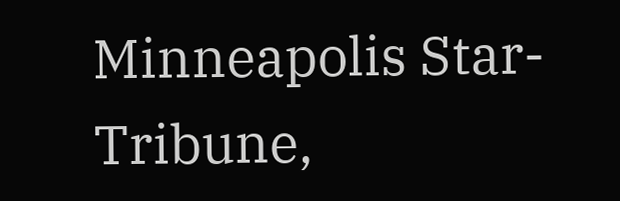Minneapolis Star-Tribune,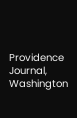Providence Journal, Washington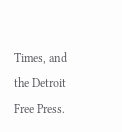Times, and the Detroit Free Press.